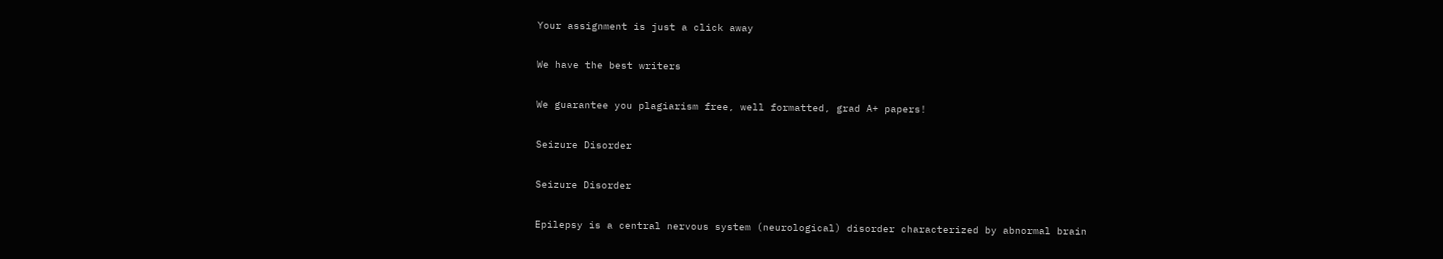Your assignment is just a click away

We have the best writers

We guarantee you plagiarism free, well formatted, grad A+ papers!

Seizure Disorder

Seizure Disorder

Epilepsy is a central nervous system (neurological) disorder characterized by abnormal brain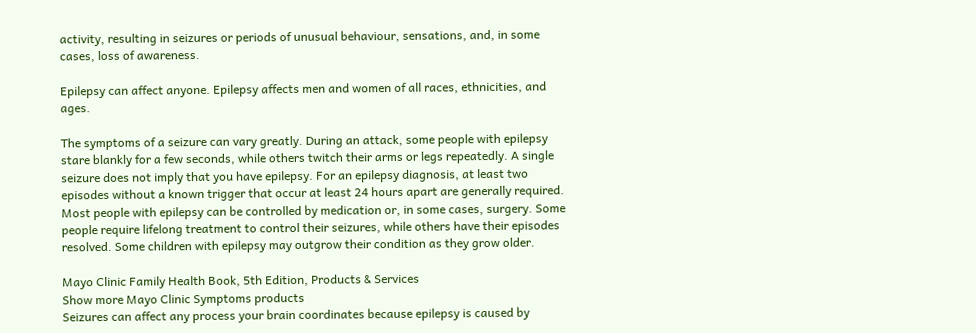activity, resulting in seizures or periods of unusual behaviour, sensations, and, in some cases, loss of awareness.

Epilepsy can affect anyone. Epilepsy affects men and women of all races, ethnicities, and ages.

The symptoms of a seizure can vary greatly. During an attack, some people with epilepsy stare blankly for a few seconds, while others twitch their arms or legs repeatedly. A single seizure does not imply that you have epilepsy. For an epilepsy diagnosis, at least two episodes without a known trigger that occur at least 24 hours apart are generally required.
Most people with epilepsy can be controlled by medication or, in some cases, surgery. Some people require lifelong treatment to control their seizures, while others have their episodes resolved. Some children with epilepsy may outgrow their condition as they grow older.

Mayo Clinic Family Health Book, 5th Edition, Products & Services
Show more Mayo Clinic Symptoms products
Seizures can affect any process your brain coordinates because epilepsy is caused by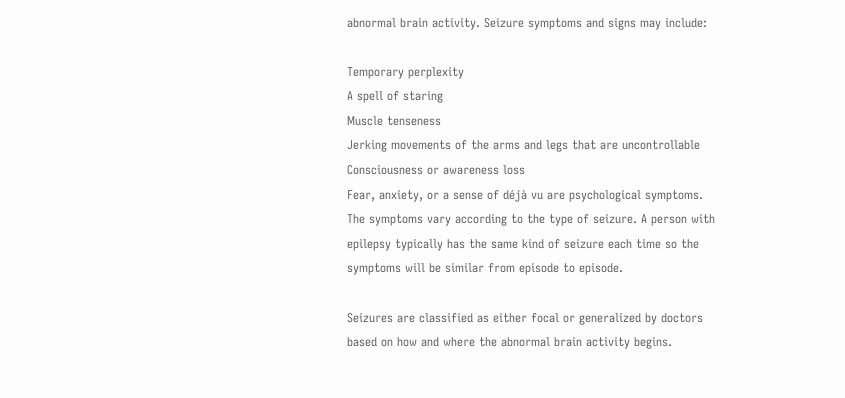abnormal brain activity. Seizure symptoms and signs may include:

Temporary perplexity
A spell of staring
Muscle tenseness
Jerking movements of the arms and legs that are uncontrollable
Consciousness or awareness loss
Fear, anxiety, or a sense of déjà vu are psychological symptoms.
The symptoms vary according to the type of seizure. A person with epilepsy typically has the same kind of seizure each time so the symptoms will be similar from episode to episode.

Seizures are classified as either focal or generalized by doctors based on how and where the abnormal brain activity begins.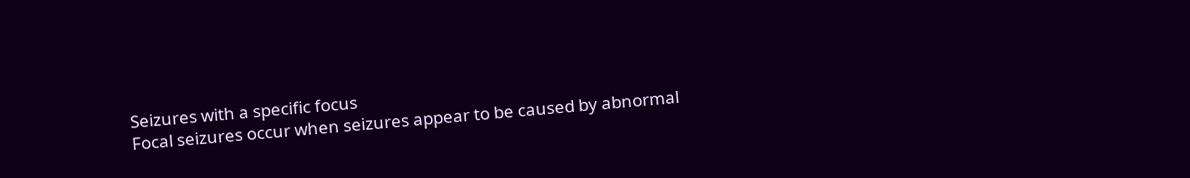Seizures with a specific focus
Focal seizures occur when seizures appear to be caused by abnormal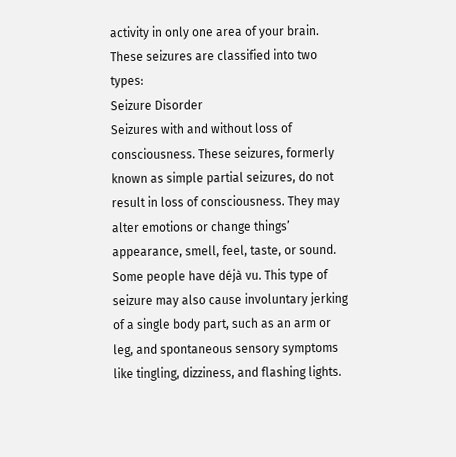activity in only one area of your brain. These seizures are classified into two types:
Seizure Disorder
Seizures with and without loss of consciousness. These seizures, formerly known as simple partial seizures, do not result in loss of consciousness. They may alter emotions or change things’ appearance, smell, feel, taste, or sound. Some people have déjà vu. This type of seizure may also cause involuntary jerking of a single body part, such as an arm or leg, and spontaneous sensory symptoms like tingling, dizziness, and flashing lights.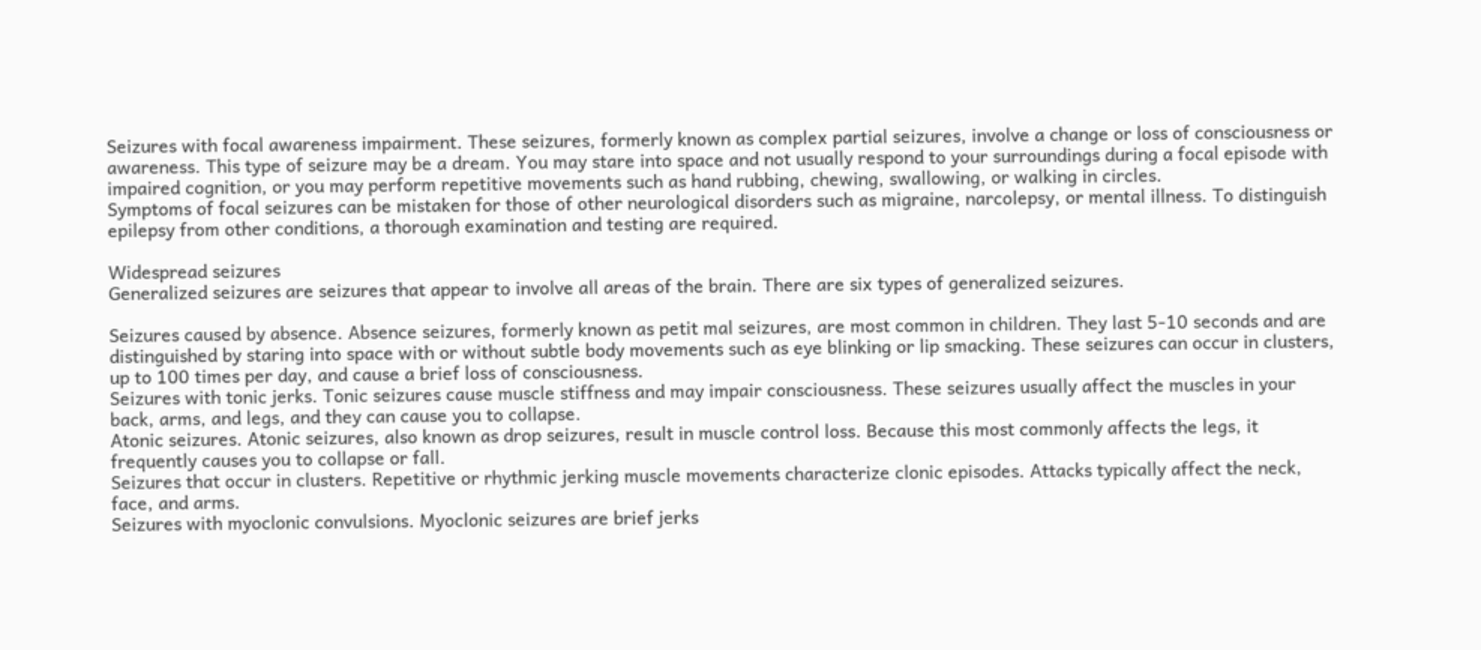Seizures with focal awareness impairment. These seizures, formerly known as complex partial seizures, involve a change or loss of consciousness or awareness. This type of seizure may be a dream. You may stare into space and not usually respond to your surroundings during a focal episode with impaired cognition, or you may perform repetitive movements such as hand rubbing, chewing, swallowing, or walking in circles.
Symptoms of focal seizures can be mistaken for those of other neurological disorders such as migraine, narcolepsy, or mental illness. To distinguish epilepsy from other conditions, a thorough examination and testing are required.

Widespread seizures
Generalized seizures are seizures that appear to involve all areas of the brain. There are six types of generalized seizures.

Seizures caused by absence. Absence seizures, formerly known as petit mal seizures, are most common in children. They last 5-10 seconds and are distinguished by staring into space with or without subtle body movements such as eye blinking or lip smacking. These seizures can occur in clusters, up to 100 times per day, and cause a brief loss of consciousness.
Seizures with tonic jerks. Tonic seizures cause muscle stiffness and may impair consciousness. These seizures usually affect the muscles in your back, arms, and legs, and they can cause you to collapse.
Atonic seizures. Atonic seizures, also known as drop seizures, result in muscle control loss. Because this most commonly affects the legs, it frequently causes you to collapse or fall.
Seizures that occur in clusters. Repetitive or rhythmic jerking muscle movements characterize clonic episodes. Attacks typically affect the neck, face, and arms.
Seizures with myoclonic convulsions. Myoclonic seizures are brief jerks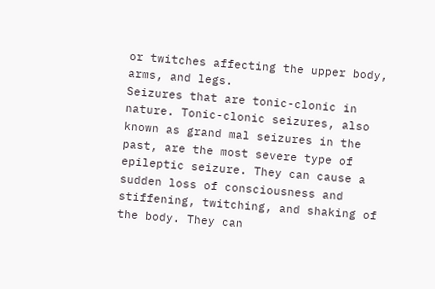or twitches affecting the upper body, arms, and legs.
Seizures that are tonic-clonic in nature. Tonic-clonic seizures, also known as grand mal seizures in the past, are the most severe type of epileptic seizure. They can cause a sudden loss of consciousness and stiffening, twitching, and shaking of the body. They can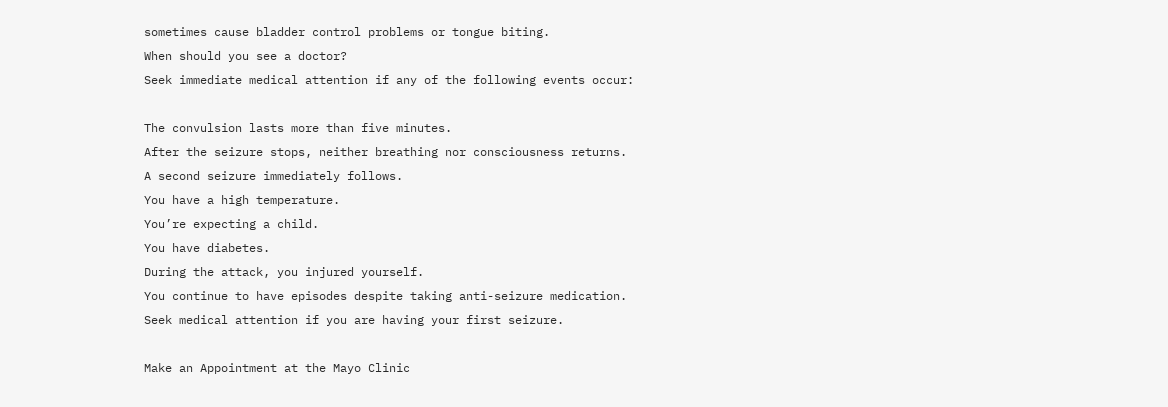sometimes cause bladder control problems or tongue biting.
When should you see a doctor?
Seek immediate medical attention if any of the following events occur:

The convulsion lasts more than five minutes.
After the seizure stops, neither breathing nor consciousness returns.
A second seizure immediately follows.
You have a high temperature.
You’re expecting a child.
You have diabetes.
During the attack, you injured yourself.
You continue to have episodes despite taking anti-seizure medication.
Seek medical attention if you are having your first seizure.

Make an Appointment at the Mayo Clinic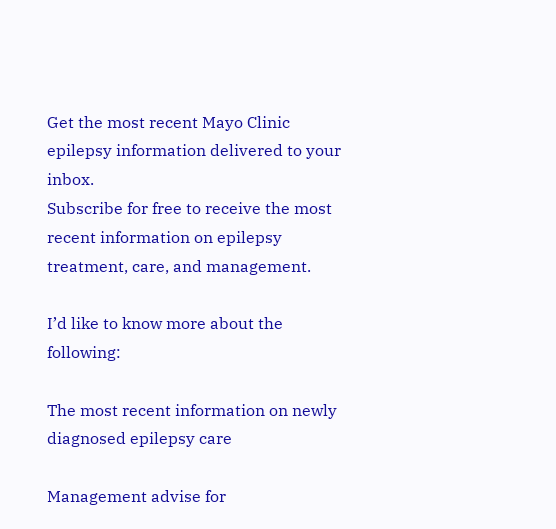Get the most recent Mayo Clinic epilepsy information delivered to your inbox.
Subscribe for free to receive the most recent information on epilepsy treatment, care, and management.

I’d like to know more about the following:

The most recent information on newly diagnosed epilepsy care

Management advise for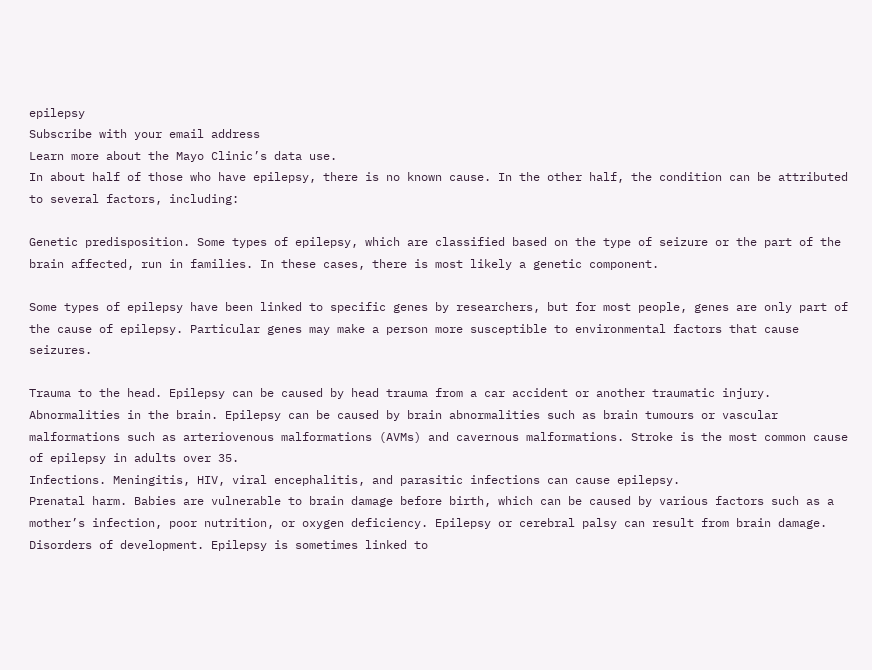epilepsy
Subscribe with your email address
Learn more about the Mayo Clinic’s data use.
In about half of those who have epilepsy, there is no known cause. In the other half, the condition can be attributed to several factors, including:

Genetic predisposition. Some types of epilepsy, which are classified based on the type of seizure or the part of the brain affected, run in families. In these cases, there is most likely a genetic component.

Some types of epilepsy have been linked to specific genes by researchers, but for most people, genes are only part of the cause of epilepsy. Particular genes may make a person more susceptible to environmental factors that cause seizures.

Trauma to the head. Epilepsy can be caused by head trauma from a car accident or another traumatic injury.
Abnormalities in the brain. Epilepsy can be caused by brain abnormalities such as brain tumours or vascular malformations such as arteriovenous malformations (AVMs) and cavernous malformations. Stroke is the most common cause of epilepsy in adults over 35.
Infections. Meningitis, HIV, viral encephalitis, and parasitic infections can cause epilepsy.
Prenatal harm. Babies are vulnerable to brain damage before birth, which can be caused by various factors such as a mother’s infection, poor nutrition, or oxygen deficiency. Epilepsy or cerebral palsy can result from brain damage.
Disorders of development. Epilepsy is sometimes linked to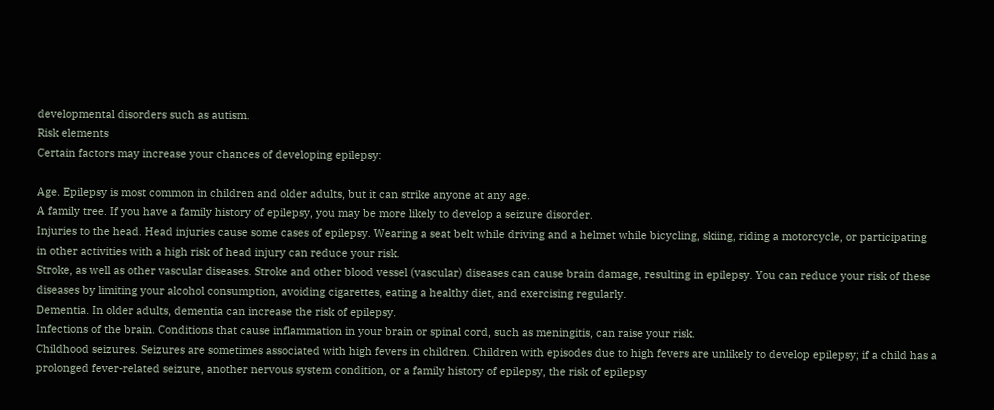developmental disorders such as autism.
Risk elements
Certain factors may increase your chances of developing epilepsy:

Age. Epilepsy is most common in children and older adults, but it can strike anyone at any age.
A family tree. If you have a family history of epilepsy, you may be more likely to develop a seizure disorder.
Injuries to the head. Head injuries cause some cases of epilepsy. Wearing a seat belt while driving and a helmet while bicycling, skiing, riding a motorcycle, or participating in other activities with a high risk of head injury can reduce your risk.
Stroke, as well as other vascular diseases. Stroke and other blood vessel (vascular) diseases can cause brain damage, resulting in epilepsy. You can reduce your risk of these diseases by limiting your alcohol consumption, avoiding cigarettes, eating a healthy diet, and exercising regularly.
Dementia. In older adults, dementia can increase the risk of epilepsy.
Infections of the brain. Conditions that cause inflammation in your brain or spinal cord, such as meningitis, can raise your risk.
Childhood seizures. Seizures are sometimes associated with high fevers in children. Children with episodes due to high fevers are unlikely to develop epilepsy; if a child has a prolonged fever-related seizure, another nervous system condition, or a family history of epilepsy, the risk of epilepsy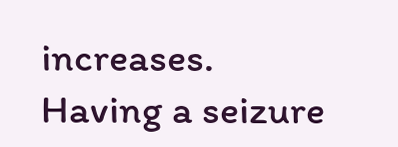increases.
Having a seizure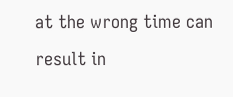at the wrong time can result in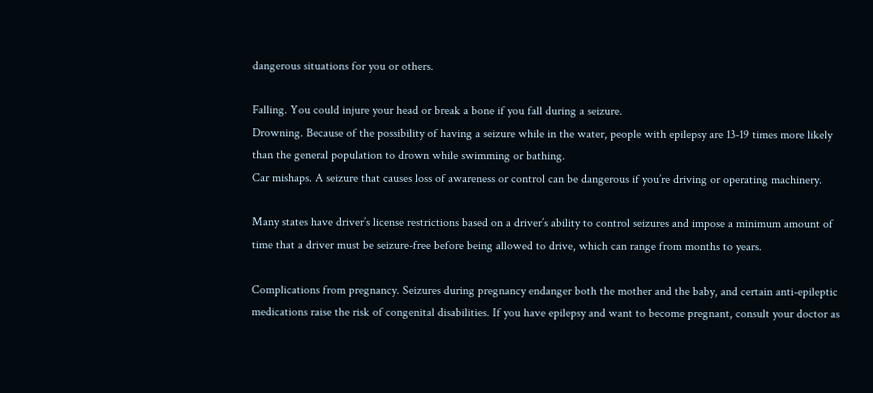dangerous situations for you or others.

Falling. You could injure your head or break a bone if you fall during a seizure.
Drowning. Because of the possibility of having a seizure while in the water, people with epilepsy are 13-19 times more likely than the general population to drown while swimming or bathing.
Car mishaps. A seizure that causes loss of awareness or control can be dangerous if you’re driving or operating machinery.

Many states have driver’s license restrictions based on a driver’s ability to control seizures and impose a minimum amount of time that a driver must be seizure-free before being allowed to drive, which can range from months to years.

Complications from pregnancy. Seizures during pregnancy endanger both the mother and the baby, and certain anti-epileptic medications raise the risk of congenital disabilities. If you have epilepsy and want to become pregnant, consult your doctor as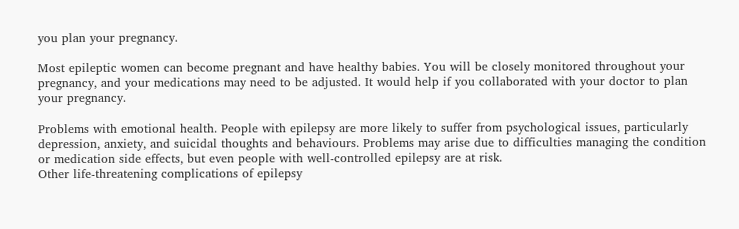you plan your pregnancy.

Most epileptic women can become pregnant and have healthy babies. You will be closely monitored throughout your pregnancy, and your medications may need to be adjusted. It would help if you collaborated with your doctor to plan your pregnancy.

Problems with emotional health. People with epilepsy are more likely to suffer from psychological issues, particularly depression, anxiety, and suicidal thoughts and behaviours. Problems may arise due to difficulties managing the condition or medication side effects, but even people with well-controlled epilepsy are at risk.
Other life-threatening complications of epilepsy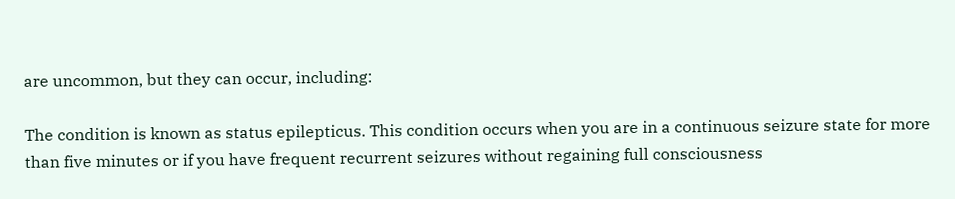are uncommon, but they can occur, including:

The condition is known as status epilepticus. This condition occurs when you are in a continuous seizure state for more than five minutes or if you have frequent recurrent seizures without regaining full consciousness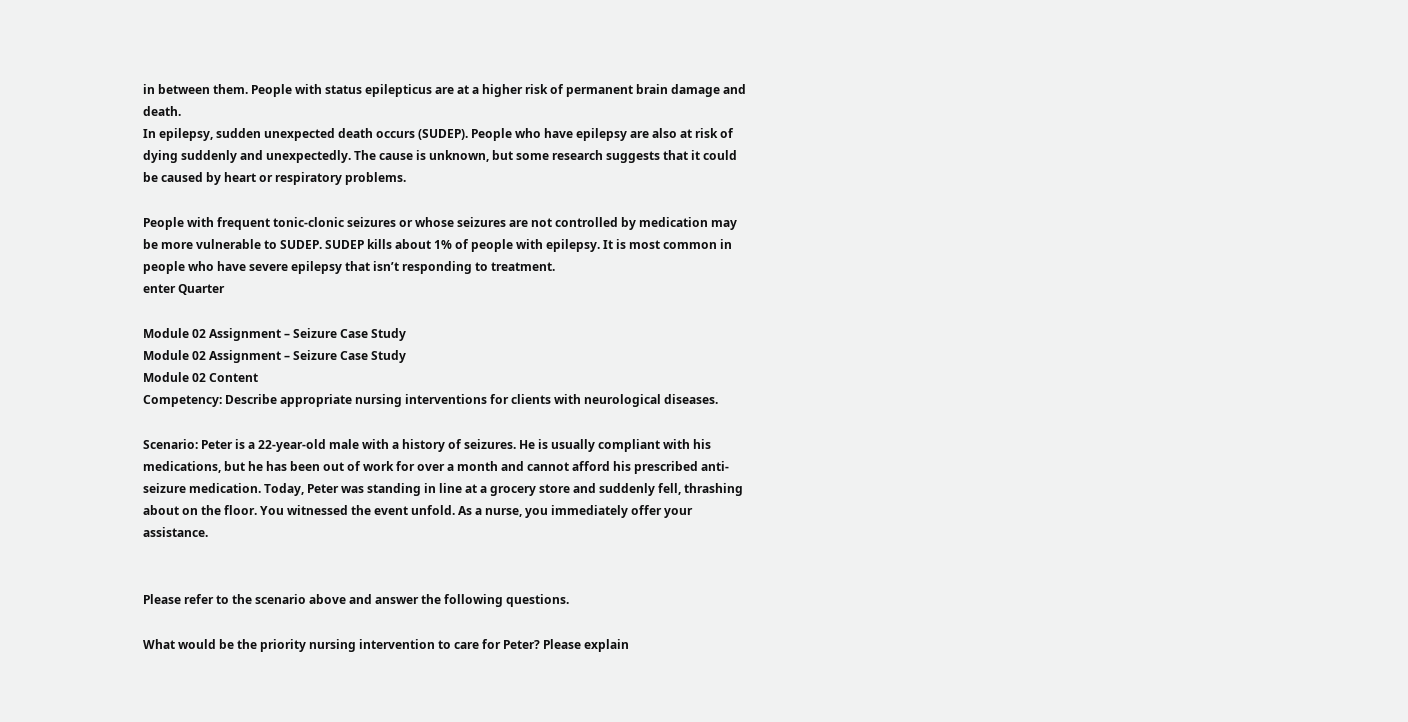in between them. People with status epilepticus are at a higher risk of permanent brain damage and death.
In epilepsy, sudden unexpected death occurs (SUDEP). People who have epilepsy are also at risk of dying suddenly and unexpectedly. The cause is unknown, but some research suggests that it could be caused by heart or respiratory problems.

People with frequent tonic-clonic seizures or whose seizures are not controlled by medication may be more vulnerable to SUDEP. SUDEP kills about 1% of people with epilepsy. It is most common in people who have severe epilepsy that isn’t responding to treatment.
enter Quarter

Module 02 Assignment – Seizure Case Study
Module 02 Assignment – Seizure Case Study
Module 02 Content
Competency: Describe appropriate nursing interventions for clients with neurological diseases.

Scenario: Peter is a 22-year-old male with a history of seizures. He is usually compliant with his medications, but he has been out of work for over a month and cannot afford his prescribed anti-seizure medication. Today, Peter was standing in line at a grocery store and suddenly fell, thrashing about on the floor. You witnessed the event unfold. As a nurse, you immediately offer your assistance.


Please refer to the scenario above and answer the following questions.

What would be the priority nursing intervention to care for Peter? Please explain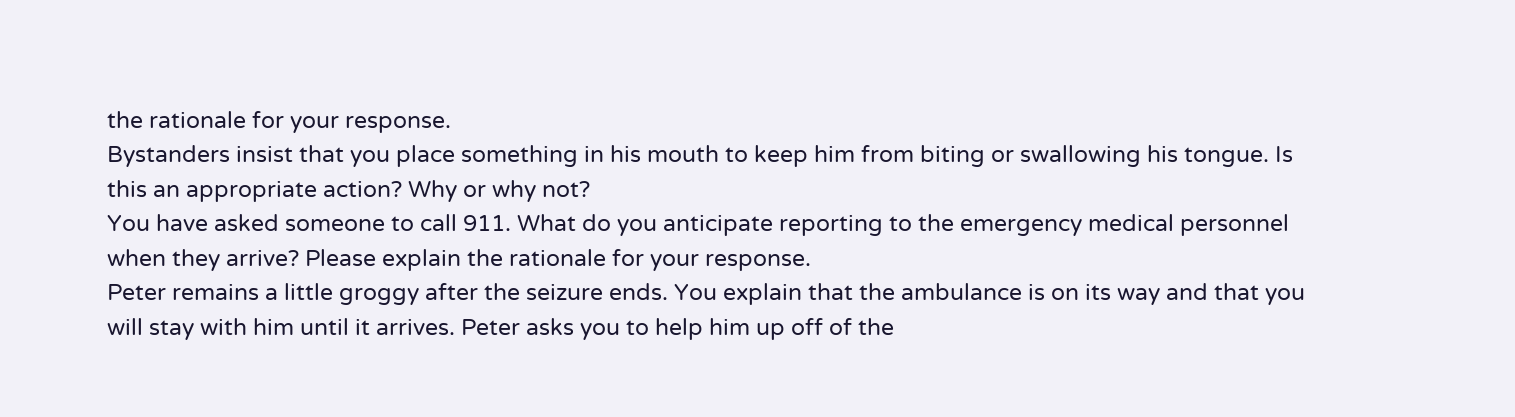the rationale for your response.
Bystanders insist that you place something in his mouth to keep him from biting or swallowing his tongue. Is this an appropriate action? Why or why not?
You have asked someone to call 911. What do you anticipate reporting to the emergency medical personnel when they arrive? Please explain the rationale for your response.
Peter remains a little groggy after the seizure ends. You explain that the ambulance is on its way and that you will stay with him until it arrives. Peter asks you to help him up off of the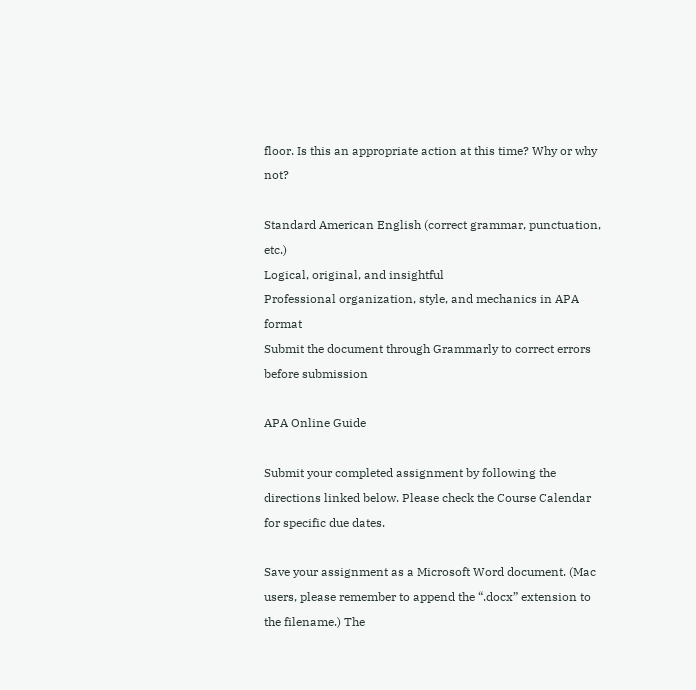floor. Is this an appropriate action at this time? Why or why not?

Standard American English (correct grammar, punctuation, etc.)
Logical, original, and insightful
Professional organization, style, and mechanics in APA format
Submit the document through Grammarly to correct errors before submission

APA Online Guide

Submit your completed assignment by following the directions linked below. Please check the Course Calendar for specific due dates.

Save your assignment as a Microsoft Word document. (Mac users, please remember to append the “.docx” extension to the filename.) The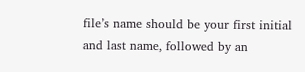file’s name should be your first initial and last name, followed by an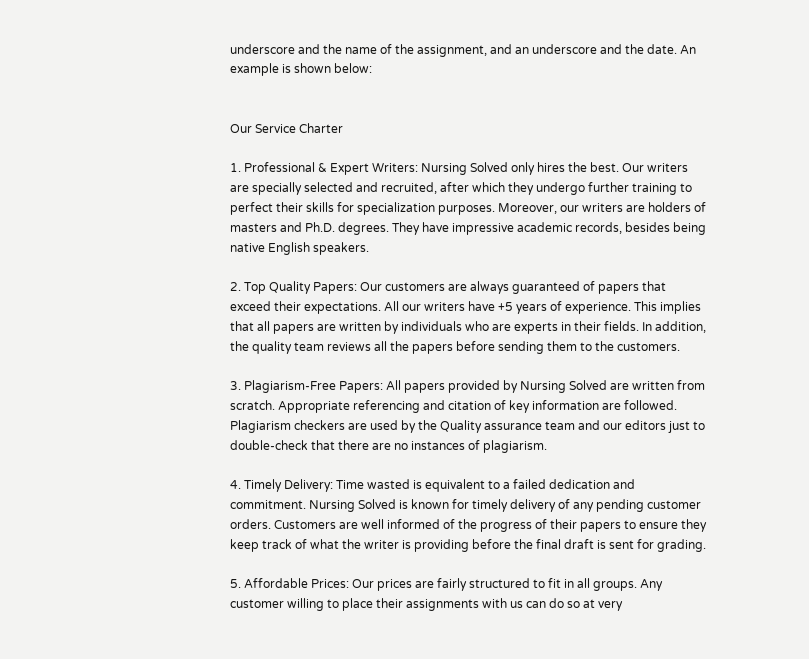underscore and the name of the assignment, and an underscore and the date. An example is shown below:


Our Service Charter

1. Professional & Expert Writers: Nursing Solved only hires the best. Our writers are specially selected and recruited, after which they undergo further training to perfect their skills for specialization purposes. Moreover, our writers are holders of masters and Ph.D. degrees. They have impressive academic records, besides being native English speakers.

2. Top Quality Papers: Our customers are always guaranteed of papers that exceed their expectations. All our writers have +5 years of experience. This implies that all papers are written by individuals who are experts in their fields. In addition, the quality team reviews all the papers before sending them to the customers.

3. Plagiarism-Free Papers: All papers provided by Nursing Solved are written from scratch. Appropriate referencing and citation of key information are followed. Plagiarism checkers are used by the Quality assurance team and our editors just to double-check that there are no instances of plagiarism.

4. Timely Delivery: Time wasted is equivalent to a failed dedication and commitment. Nursing Solved is known for timely delivery of any pending customer orders. Customers are well informed of the progress of their papers to ensure they keep track of what the writer is providing before the final draft is sent for grading.

5. Affordable Prices: Our prices are fairly structured to fit in all groups. Any customer willing to place their assignments with us can do so at very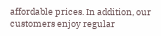affordable prices. In addition, our customers enjoy regular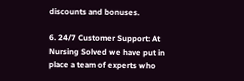discounts and bonuses.

6. 24/7 Customer Support: At Nursing Solved we have put in place a team of experts who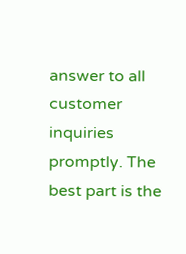answer to all customer inquiries promptly. The best part is the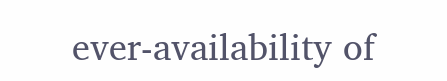ever-availability of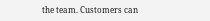the team. Customers can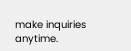make inquiries anytime.